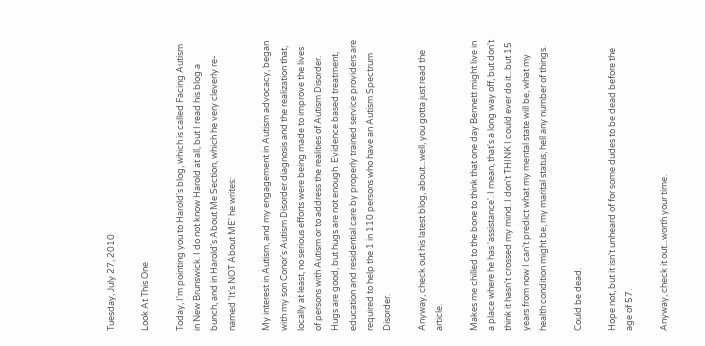Tuesday, July 27, 2010

Look At This One

Today, I'm pointing you to Harold's blog, which is called Facing Autism in New Brunswick. I do not know Harold at all, but I read his blog a bunch, and in Harold's About Me Section, which he very cleverly re-named 'It's NOT About ME' he writes:

My interest in Autism, and my engagement in Autism advocacy, began with my son Conor's Autism Disorder diagnosis and the realization that, locally at least, no serious efforts were being made to improve the lives of persons with Autism or to address the realities of Autism Disorder. Hugs are good, but hugs are not enough. Evidence based treatment, education and residential care by properly trained service providers are required to help the 1 in 110 persons who have an Autism Spectrum Disorder.

Anyway, check out his latest blog, about...well, you gotta just read the article.

Makes me chilled to the bone to think that one day Bennett might live in a place where he has 'assistance'. I mean, that's a long way off, but don't think it hasn't crossed my mind. I don't THINK I could ever do it...but 15 years from now I can't predict what my mental state will be, what my health condition might be, my marital status, hell any number of things.

Could be dead.

Hope not, but it isn't unheard of for some dudes to be dead before the age of 57.

Anyway, check it out...worth your time.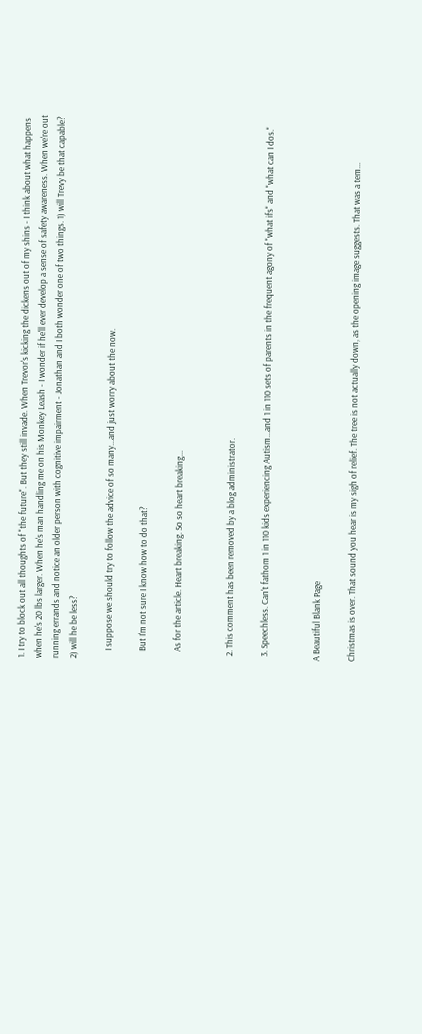1. I try to block out all thoughts of "the future". But they still invade. When Trevor's kicking the dickens out of my shins - I think about what happens when he's 20 lbs larger. When he's man handling me on his Monkey Leash - I wonder if he'll ever develop a sense of safety awareness. When we're out running errands and notice an older person with cognitive impairment - Jonathan and I both wonder one of two things. 1) will Trevy be that capable? 2) will he be less?

    I suppose we should try to follow the advice of so many...and just worry about the now.

    But I'm not sure I know how to do that?

    As for the article. Heart breaking. So so heart breaking...


  2. This comment has been removed by a blog administrator.

  3. Speechless. Can't fathom 1 in 110 kids experiencing Autism...and 1 in 110 sets of parents in the frequent agony of "what ifs" and "what can I dos."


A Beautiful Blank Page

Christmas is over. That sound you hear is my sigh of relief. The tree is not actually down, as the opening image suggests. That was a tem...